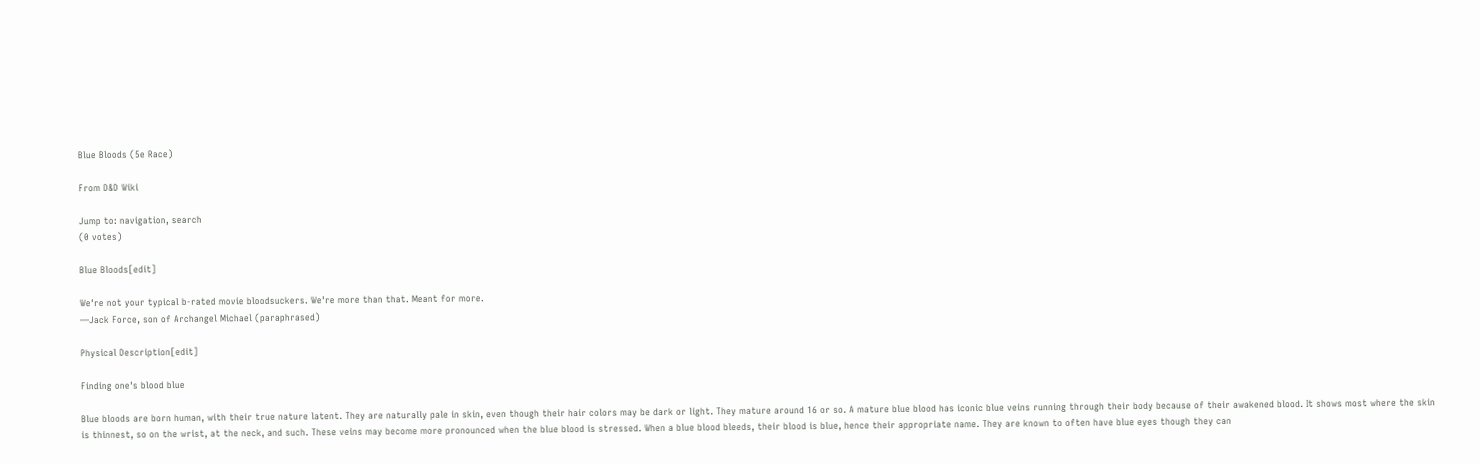Blue Bloods (5e Race)

From D&D Wiki

Jump to: navigation, search
(0 votes)

Blue Bloods[edit]

We're not your typical b-rated movie bloodsuckers. We're more than that. Meant for more.
—Jack Force, son of Archangel Michael (paraphrased)

Physical Description[edit]

Finding one's blood blue

Blue bloods are born human, with their true nature latent. They are naturally pale in skin, even though their hair colors may be dark or light. They mature around 16 or so. A mature blue blood has iconic blue veins running through their body because of their awakened blood. It shows most where the skin is thinnest, so on the wrist, at the neck, and such. These veins may become more pronounced when the blue blood is stressed. When a blue blood bleeds, their blood is blue, hence their appropriate name. They are known to often have blue eyes though they can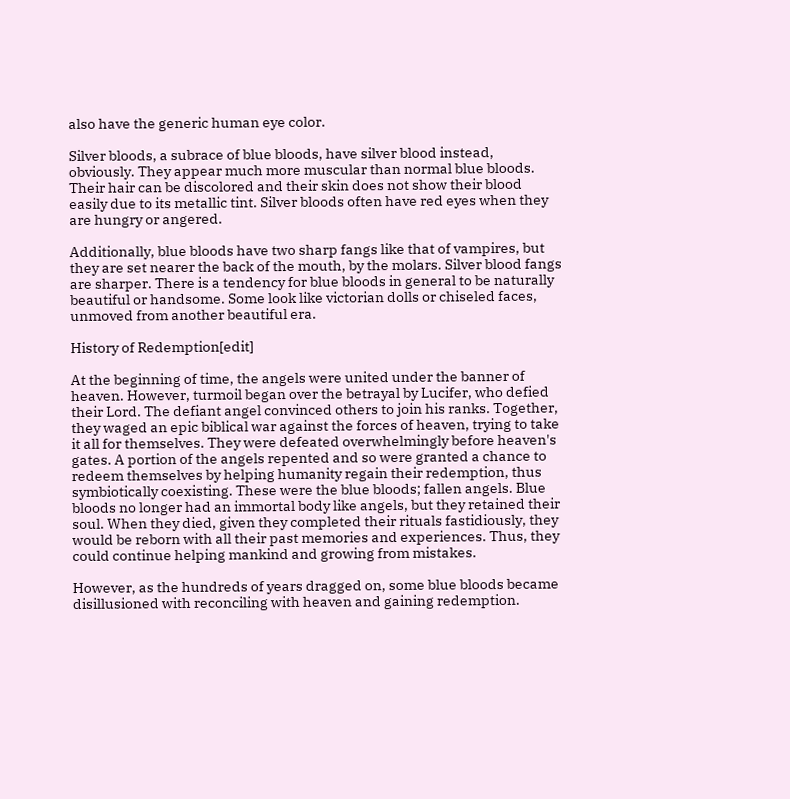also have the generic human eye color.

Silver bloods, a subrace of blue bloods, have silver blood instead, obviously. They appear much more muscular than normal blue bloods. Their hair can be discolored and their skin does not show their blood easily due to its metallic tint. Silver bloods often have red eyes when they are hungry or angered.

Additionally, blue bloods have two sharp fangs like that of vampires, but they are set nearer the back of the mouth, by the molars. Silver blood fangs are sharper. There is a tendency for blue bloods in general to be naturally beautiful or handsome. Some look like victorian dolls or chiseled faces, unmoved from another beautiful era.

History of Redemption[edit]

At the beginning of time, the angels were united under the banner of heaven. However, turmoil began over the betrayal by Lucifer, who defied their Lord. The defiant angel convinced others to join his ranks. Together, they waged an epic biblical war against the forces of heaven, trying to take it all for themselves. They were defeated overwhelmingly before heaven's gates. A portion of the angels repented and so were granted a chance to redeem themselves by helping humanity regain their redemption, thus symbiotically coexisting. These were the blue bloods; fallen angels. Blue bloods no longer had an immortal body like angels, but they retained their soul. When they died, given they completed their rituals fastidiously, they would be reborn with all their past memories and experiences. Thus, they could continue helping mankind and growing from mistakes.

However, as the hundreds of years dragged on, some blue bloods became disillusioned with reconciling with heaven and gaining redemption.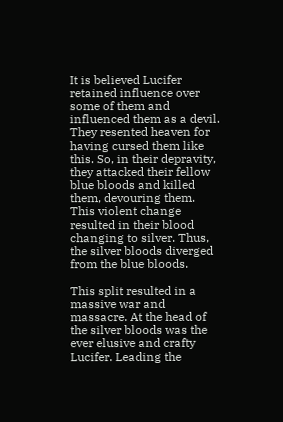It is believed Lucifer retained influence over some of them and influenced them as a devil. They resented heaven for having cursed them like this. So, in their depravity, they attacked their fellow blue bloods and killed them, devouring them. This violent change resulted in their blood changing to silver. Thus, the silver bloods diverged from the blue bloods.

This split resulted in a massive war and massacre. At the head of the silver bloods was the ever elusive and crafty Lucifer. Leading the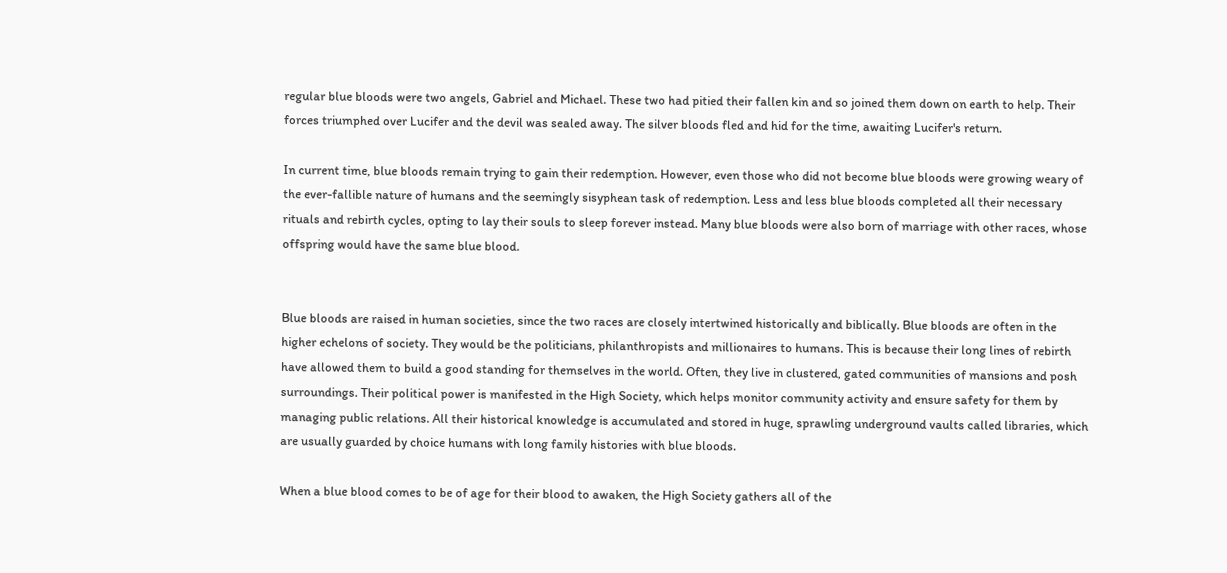regular blue bloods were two angels, Gabriel and Michael. These two had pitied their fallen kin and so joined them down on earth to help. Their forces triumphed over Lucifer and the devil was sealed away. The silver bloods fled and hid for the time, awaiting Lucifer's return.

In current time, blue bloods remain trying to gain their redemption. However, even those who did not become blue bloods were growing weary of the ever-fallible nature of humans and the seemingly sisyphean task of redemption. Less and less blue bloods completed all their necessary rituals and rebirth cycles, opting to lay their souls to sleep forever instead. Many blue bloods were also born of marriage with other races, whose offspring would have the same blue blood.


Blue bloods are raised in human societies, since the two races are closely intertwined historically and biblically. Blue bloods are often in the higher echelons of society. They would be the politicians, philanthropists and millionaires to humans. This is because their long lines of rebirth have allowed them to build a good standing for themselves in the world. Often, they live in clustered, gated communities of mansions and posh surroundings. Their political power is manifested in the High Society, which helps monitor community activity and ensure safety for them by managing public relations. All their historical knowledge is accumulated and stored in huge, sprawling underground vaults called libraries, which are usually guarded by choice humans with long family histories with blue bloods.

When a blue blood comes to be of age for their blood to awaken, the High Society gathers all of the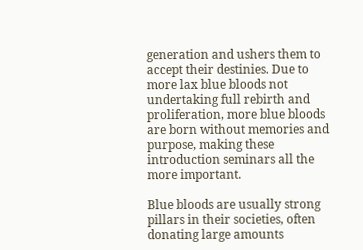generation and ushers them to accept their destinies. Due to more lax blue bloods not undertaking full rebirth and proliferation, more blue bloods are born without memories and purpose, making these introduction seminars all the more important.

Blue bloods are usually strong pillars in their societies, often donating large amounts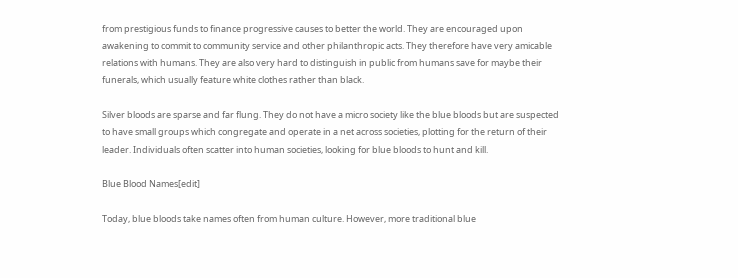from prestigious funds to finance progressive causes to better the world. They are encouraged upon awakening to commit to community service and other philanthropic acts. They therefore have very amicable relations with humans. They are also very hard to distinguish in public from humans save for maybe their funerals, which usually feature white clothes rather than black.

Silver bloods are sparse and far flung. They do not have a micro society like the blue bloods but are suspected to have small groups which congregate and operate in a net across societies, plotting for the return of their leader. Individuals often scatter into human societies, looking for blue bloods to hunt and kill.

Blue Blood Names[edit]

Today, blue bloods take names often from human culture. However, more traditional blue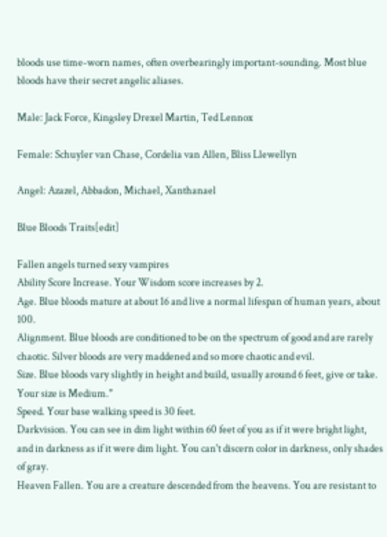bloods use time-worn names, often overbearingly important-sounding. Most blue bloods have their secret angelic aliases.

Male: Jack Force, Kingsley Drexel Martin, Ted Lennox

Female: Schuyler van Chase, Cordelia van Allen, Bliss Llewellyn

Angel: Azazel, Abbadon, Michael, Xanthanael

Blue Bloods Traits[edit]

Fallen angels turned sexy vampires
Ability Score Increase. Your Wisdom score increases by 2.
Age. Blue bloods mature at about 16 and live a normal lifespan of human years, about 100.
Alignment. Blue bloods are conditioned to be on the spectrum of good and are rarely chaotic. Silver bloods are very maddened and so more chaotic and evil.
Size. Blue bloods vary slightly in height and build, usually around 6 feet, give or take. Your size is Medium."
Speed. Your base walking speed is 30 feet.
Darkvision. You can see in dim light within 60 feet of you as if it were bright light, and in darkness as if it were dim light. You can't discern color in darkness, only shades of gray.
Heaven Fallen. You are a creature descended from the heavens. You are resistant to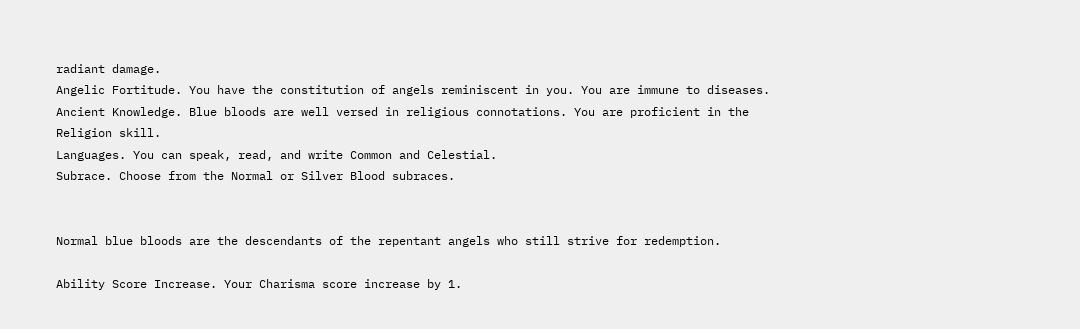radiant damage.
Angelic Fortitude. You have the constitution of angels reminiscent in you. You are immune to diseases.
Ancient Knowledge. Blue bloods are well versed in religious connotations. You are proficient in the Religion skill.
Languages. You can speak, read, and write Common and Celestial.
Subrace. Choose from the Normal or Silver Blood subraces.


Normal blue bloods are the descendants of the repentant angels who still strive for redemption.

Ability Score Increase. Your Charisma score increase by 1.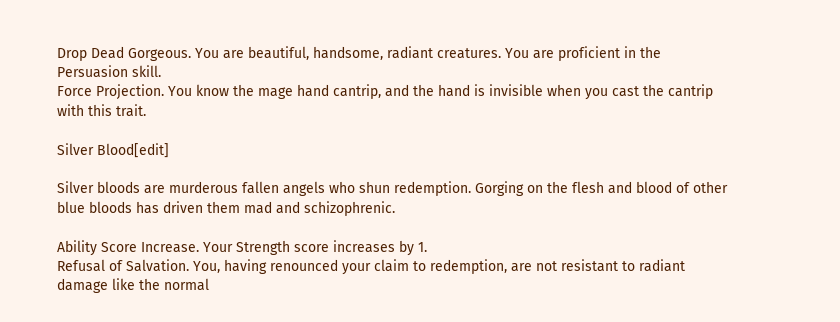Drop Dead Gorgeous. You are beautiful, handsome, radiant creatures. You are proficient in the Persuasion skill.
Force Projection. You know the mage hand cantrip, and the hand is invisible when you cast the cantrip with this trait.

Silver Blood[edit]

Silver bloods are murderous fallen angels who shun redemption. Gorging on the flesh and blood of other blue bloods has driven them mad and schizophrenic.

Ability Score Increase. Your Strength score increases by 1.
Refusal of Salvation. You, having renounced your claim to redemption, are not resistant to radiant damage like the normal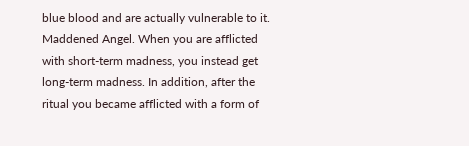blue blood and are actually vulnerable to it.
Maddened Angel. When you are afflicted with short-term madness, you instead get long-term madness. In addition, after the ritual you became afflicted with a form of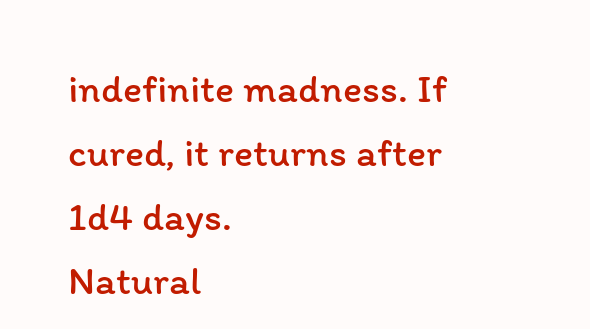indefinite madness. If cured, it returns after 1d4 days.
Natural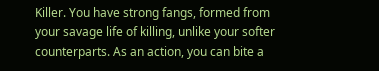Killer. You have strong fangs, formed from your savage life of killing, unlike your softer counterparts. As an action, you can bite a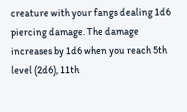creature with your fangs dealing 1d6 piercing damage. The damage increases by 1d6 when you reach 5th level (2d6), 11th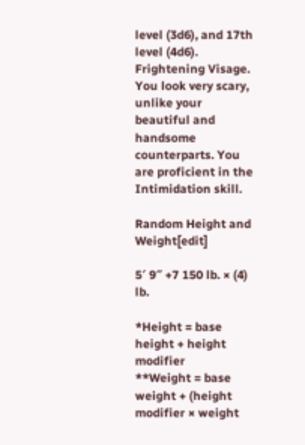level (3d6), and 17th level (4d6).
Frightening Visage. You look very scary, unlike your beautiful and handsome counterparts. You are proficient in the Intimidation skill.

Random Height and Weight[edit]

5′ 9″ +7 150 lb. × (4) lb.

*Height = base height + height modifier
**Weight = base weight + (height modifier × weight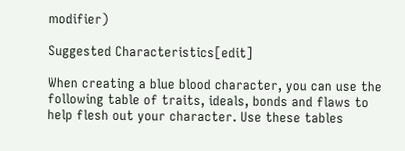modifier)

Suggested Characteristics[edit]

When creating a blue blood character, you can use the following table of traits, ideals, bonds and flaws to help flesh out your character. Use these tables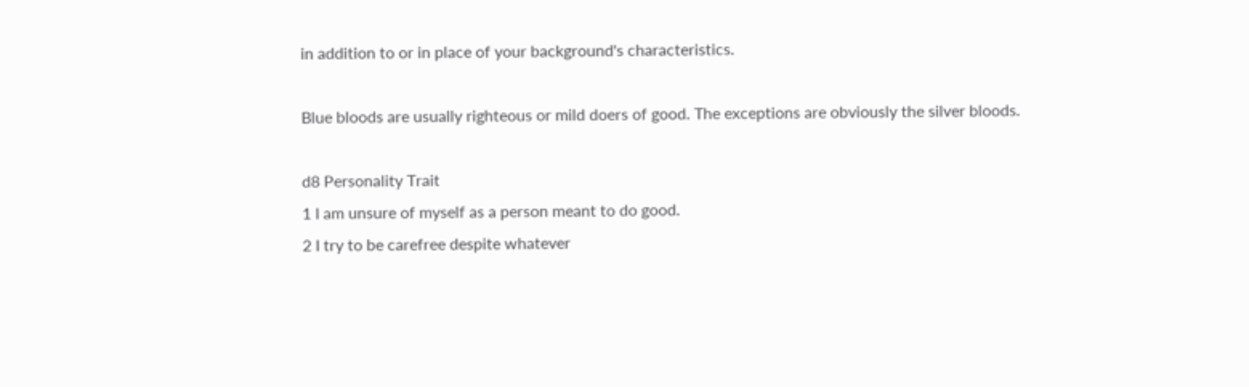in addition to or in place of your background's characteristics.

Blue bloods are usually righteous or mild doers of good. The exceptions are obviously the silver bloods.

d8 Personality Trait
1 I am unsure of myself as a person meant to do good.
2 I try to be carefree despite whatever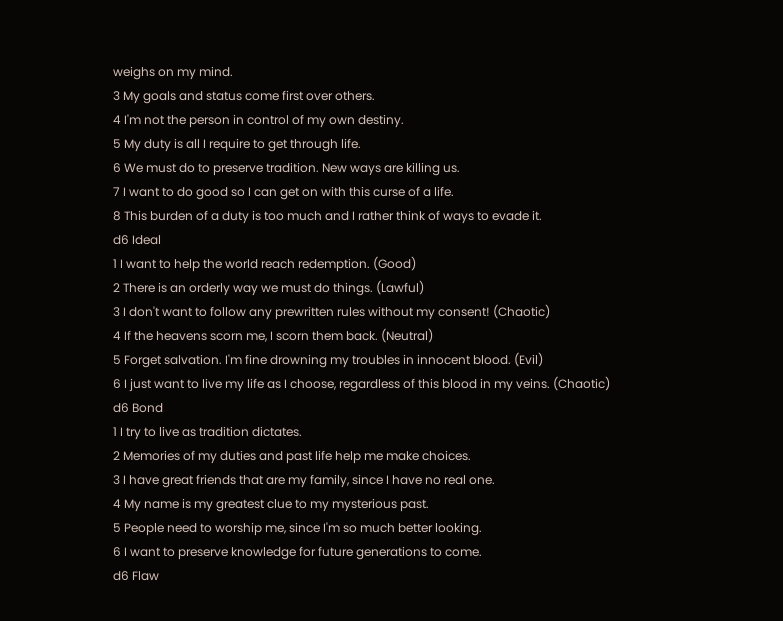weighs on my mind.
3 My goals and status come first over others.
4 I'm not the person in control of my own destiny.
5 My duty is all I require to get through life.
6 We must do to preserve tradition. New ways are killing us.
7 I want to do good so I can get on with this curse of a life.
8 This burden of a duty is too much and I rather think of ways to evade it.
d6 Ideal
1 I want to help the world reach redemption. (Good)
2 There is an orderly way we must do things. (Lawful)
3 I don't want to follow any prewritten rules without my consent! (Chaotic)
4 If the heavens scorn me, I scorn them back. (Neutral)
5 Forget salvation. I'm fine drowning my troubles in innocent blood. (Evil)
6 I just want to live my life as I choose, regardless of this blood in my veins. (Chaotic)
d6 Bond
1 I try to live as tradition dictates.
2 Memories of my duties and past life help me make choices.
3 I have great friends that are my family, since I have no real one.
4 My name is my greatest clue to my mysterious past.
5 People need to worship me, since I'm so much better looking.
6 I want to preserve knowledge for future generations to come.
d6 Flaw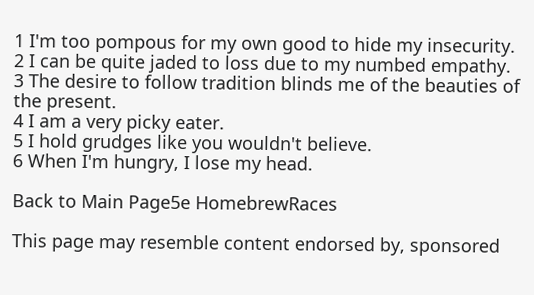1 I'm too pompous for my own good to hide my insecurity.
2 I can be quite jaded to loss due to my numbed empathy.
3 The desire to follow tradition blinds me of the beauties of the present.
4 I am a very picky eater.
5 I hold grudges like you wouldn't believe.
6 When I'm hungry, I lose my head.

Back to Main Page5e HomebrewRaces

This page may resemble content endorsed by, sponsored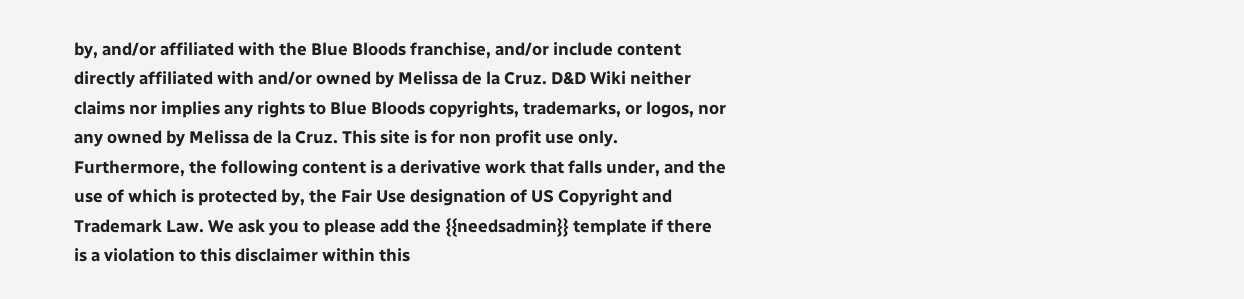by, and/or affiliated with the Blue Bloods franchise, and/or include content directly affiliated with and/or owned by Melissa de la Cruz. D&D Wiki neither claims nor implies any rights to Blue Bloods copyrights, trademarks, or logos, nor any owned by Melissa de la Cruz. This site is for non profit use only. Furthermore, the following content is a derivative work that falls under, and the use of which is protected by, the Fair Use designation of US Copyright and Trademark Law. We ask you to please add the {{needsadmin}} template if there is a violation to this disclaimer within this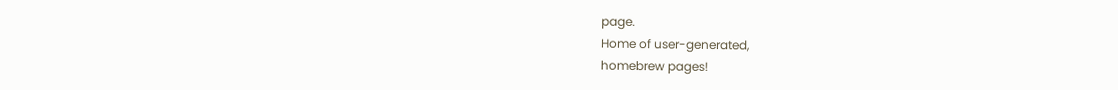page.
Home of user-generated,
homebrew pages!